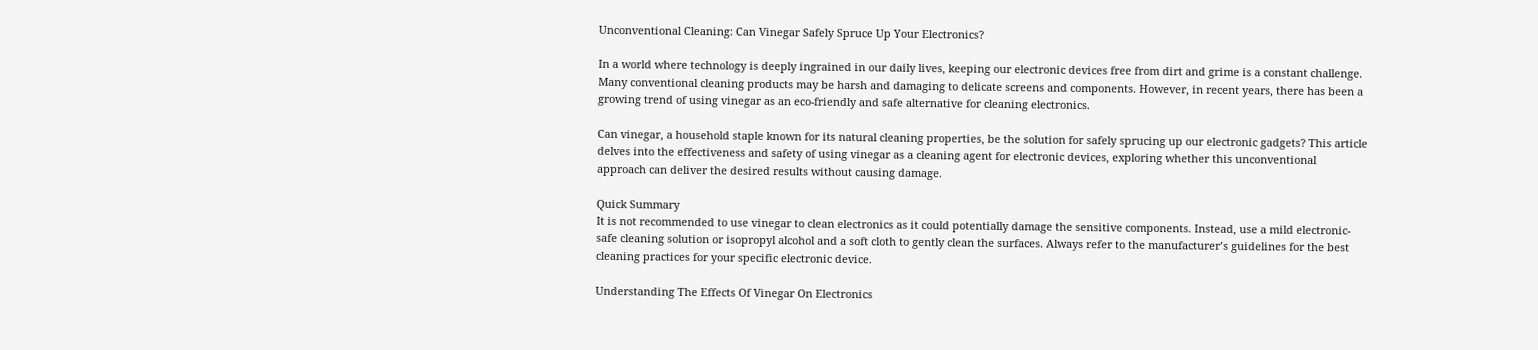Unconventional Cleaning: Can Vinegar Safely Spruce Up Your Electronics?

In a world where technology is deeply ingrained in our daily lives, keeping our electronic devices free from dirt and grime is a constant challenge. Many conventional cleaning products may be harsh and damaging to delicate screens and components. However, in recent years, there has been a growing trend of using vinegar as an eco-friendly and safe alternative for cleaning electronics.

Can vinegar, a household staple known for its natural cleaning properties, be the solution for safely sprucing up our electronic gadgets? This article delves into the effectiveness and safety of using vinegar as a cleaning agent for electronic devices, exploring whether this unconventional approach can deliver the desired results without causing damage.

Quick Summary
It is not recommended to use vinegar to clean electronics as it could potentially damage the sensitive components. Instead, use a mild electronic-safe cleaning solution or isopropyl alcohol and a soft cloth to gently clean the surfaces. Always refer to the manufacturer’s guidelines for the best cleaning practices for your specific electronic device.

Understanding The Effects Of Vinegar On Electronics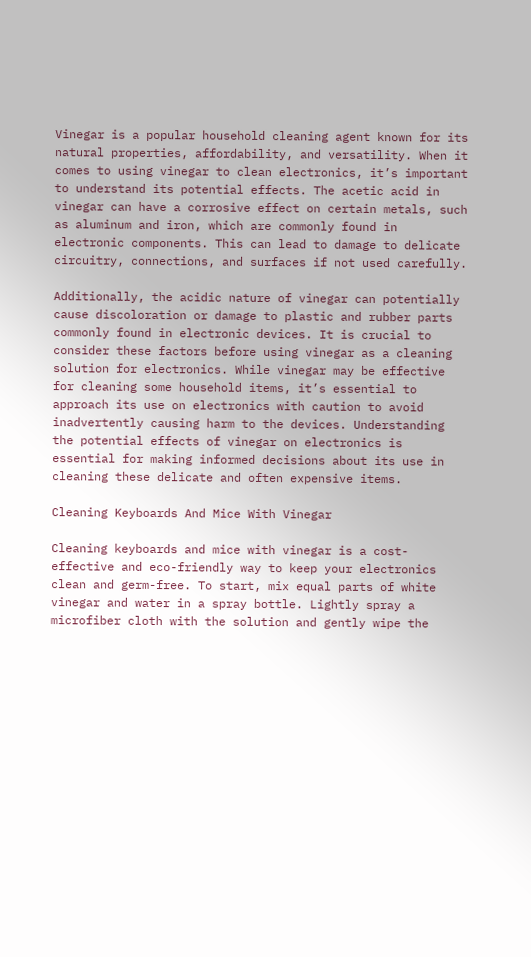Vinegar is a popular household cleaning agent known for its natural properties, affordability, and versatility. When it comes to using vinegar to clean electronics, it’s important to understand its potential effects. The acetic acid in vinegar can have a corrosive effect on certain metals, such as aluminum and iron, which are commonly found in electronic components. This can lead to damage to delicate circuitry, connections, and surfaces if not used carefully.

Additionally, the acidic nature of vinegar can potentially cause discoloration or damage to plastic and rubber parts commonly found in electronic devices. It is crucial to consider these factors before using vinegar as a cleaning solution for electronics. While vinegar may be effective for cleaning some household items, it’s essential to approach its use on electronics with caution to avoid inadvertently causing harm to the devices. Understanding the potential effects of vinegar on electronics is essential for making informed decisions about its use in cleaning these delicate and often expensive items.

Cleaning Keyboards And Mice With Vinegar

Cleaning keyboards and mice with vinegar is a cost-effective and eco-friendly way to keep your electronics clean and germ-free. To start, mix equal parts of white vinegar and water in a spray bottle. Lightly spray a microfiber cloth with the solution and gently wipe the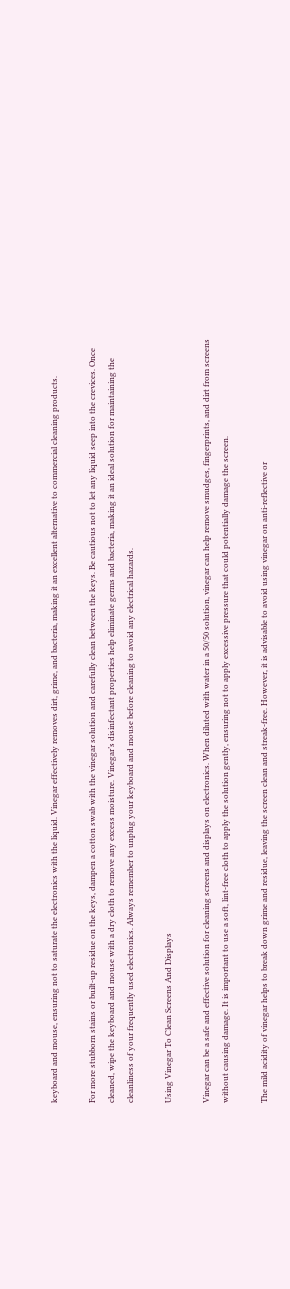keyboard and mouse, ensuring not to saturate the electronics with the liquid. Vinegar effectively removes dirt, grime, and bacteria, making it an excellent alternative to commercial cleaning products.

For more stubborn stains or built-up residue on the keys, dampen a cotton swab with the vinegar solution and carefully clean between the keys. Be cautious not to let any liquid seep into the crevices. Once cleaned, wipe the keyboard and mouse with a dry cloth to remove any excess moisture. Vinegar’s disinfectant properties help eliminate germs and bacteria, making it an ideal solution for maintaining the cleanliness of your frequently used electronics. Always remember to unplug your keyboard and mouse before cleaning to avoid any electrical hazards.

Using Vinegar To Clean Screens And Displays

Vinegar can be a safe and effective solution for cleaning screens and displays on electronics. When diluted with water in a 50/50 solution, vinegar can help remove smudges, fingerprints, and dirt from screens without causing damage. It is important to use a soft, lint-free cloth to apply the solution gently, ensuring not to apply excessive pressure that could potentially damage the screen.

The mild acidity of vinegar helps to break down grime and residue, leaving the screen clean and streak-free. However, it is advisable to avoid using vinegar on anti-reflective or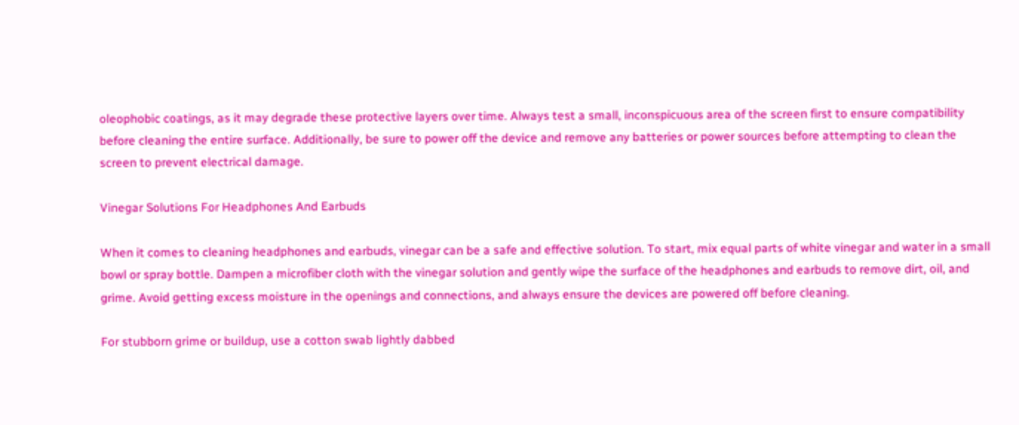oleophobic coatings, as it may degrade these protective layers over time. Always test a small, inconspicuous area of the screen first to ensure compatibility before cleaning the entire surface. Additionally, be sure to power off the device and remove any batteries or power sources before attempting to clean the screen to prevent electrical damage.

Vinegar Solutions For Headphones And Earbuds

When it comes to cleaning headphones and earbuds, vinegar can be a safe and effective solution. To start, mix equal parts of white vinegar and water in a small bowl or spray bottle. Dampen a microfiber cloth with the vinegar solution and gently wipe the surface of the headphones and earbuds to remove dirt, oil, and grime. Avoid getting excess moisture in the openings and connections, and always ensure the devices are powered off before cleaning.

For stubborn grime or buildup, use a cotton swab lightly dabbed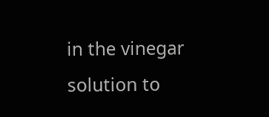in the vinegar solution to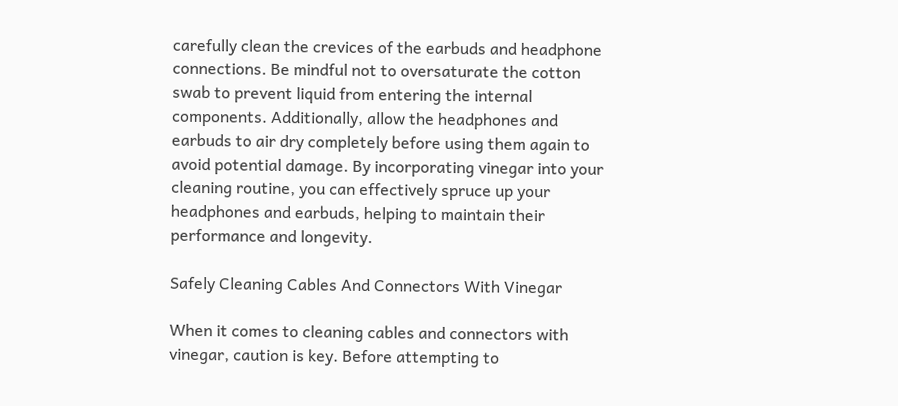carefully clean the crevices of the earbuds and headphone connections. Be mindful not to oversaturate the cotton swab to prevent liquid from entering the internal components. Additionally, allow the headphones and earbuds to air dry completely before using them again to avoid potential damage. By incorporating vinegar into your cleaning routine, you can effectively spruce up your headphones and earbuds, helping to maintain their performance and longevity.

Safely Cleaning Cables And Connectors With Vinegar

When it comes to cleaning cables and connectors with vinegar, caution is key. Before attempting to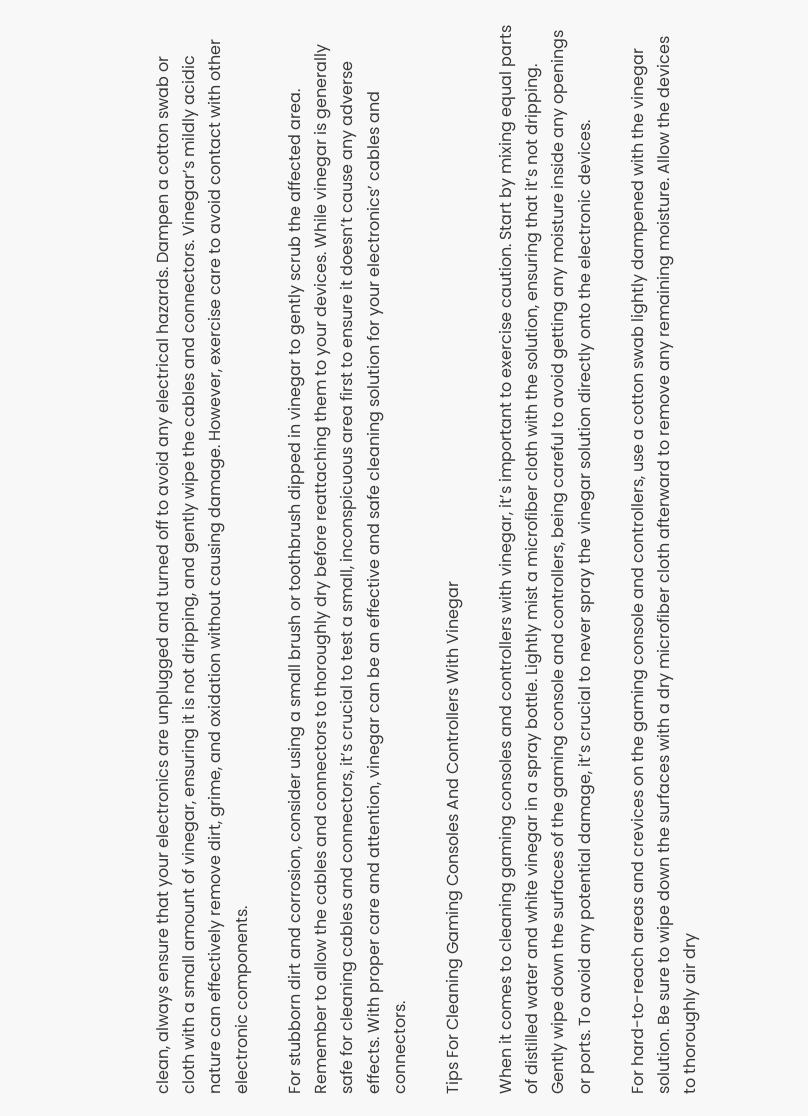clean, always ensure that your electronics are unplugged and turned off to avoid any electrical hazards. Dampen a cotton swab or cloth with a small amount of vinegar, ensuring it is not dripping, and gently wipe the cables and connectors. Vinegar’s mildly acidic nature can effectively remove dirt, grime, and oxidation without causing damage. However, exercise care to avoid contact with other electronic components.

For stubborn dirt and corrosion, consider using a small brush or toothbrush dipped in vinegar to gently scrub the affected area. Remember to allow the cables and connectors to thoroughly dry before reattaching them to your devices. While vinegar is generally safe for cleaning cables and connectors, it’s crucial to test a small, inconspicuous area first to ensure it doesn’t cause any adverse effects. With proper care and attention, vinegar can be an effective and safe cleaning solution for your electronics’ cables and connectors.

Tips For Cleaning Gaming Consoles And Controllers With Vinegar

When it comes to cleaning gaming consoles and controllers with vinegar, it’s important to exercise caution. Start by mixing equal parts of distilled water and white vinegar in a spray bottle. Lightly mist a microfiber cloth with the solution, ensuring that it’s not dripping. Gently wipe down the surfaces of the gaming console and controllers, being careful to avoid getting any moisture inside any openings or ports. To avoid any potential damage, it’s crucial to never spray the vinegar solution directly onto the electronic devices.

For hard-to-reach areas and crevices on the gaming console and controllers, use a cotton swab lightly dampened with the vinegar solution. Be sure to wipe down the surfaces with a dry microfiber cloth afterward to remove any remaining moisture. Allow the devices to thoroughly air dry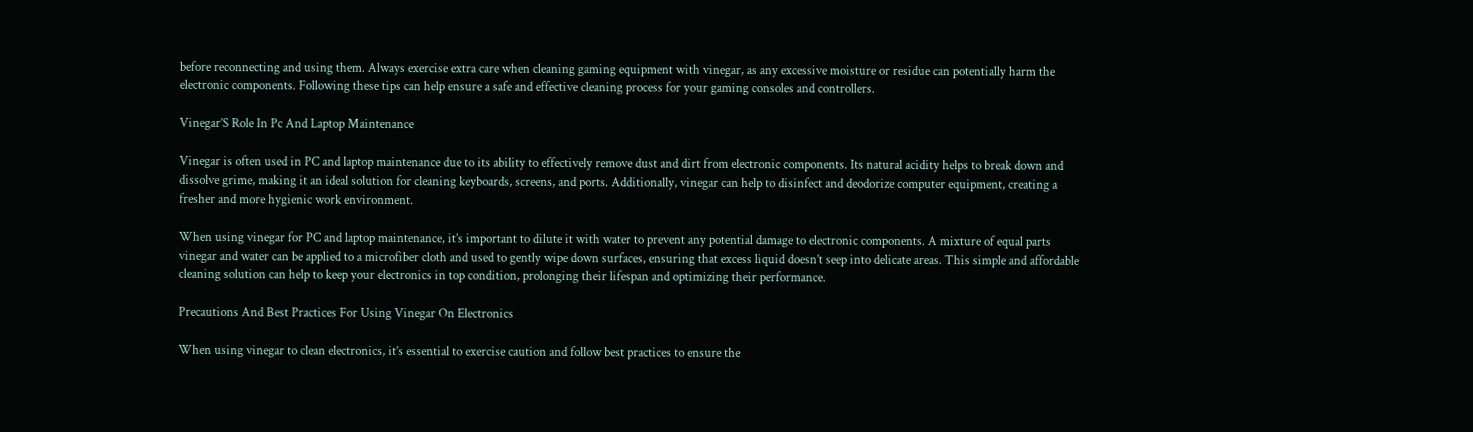before reconnecting and using them. Always exercise extra care when cleaning gaming equipment with vinegar, as any excessive moisture or residue can potentially harm the electronic components. Following these tips can help ensure a safe and effective cleaning process for your gaming consoles and controllers.

Vinegar’S Role In Pc And Laptop Maintenance

Vinegar is often used in PC and laptop maintenance due to its ability to effectively remove dust and dirt from electronic components. Its natural acidity helps to break down and dissolve grime, making it an ideal solution for cleaning keyboards, screens, and ports. Additionally, vinegar can help to disinfect and deodorize computer equipment, creating a fresher and more hygienic work environment.

When using vinegar for PC and laptop maintenance, it’s important to dilute it with water to prevent any potential damage to electronic components. A mixture of equal parts vinegar and water can be applied to a microfiber cloth and used to gently wipe down surfaces, ensuring that excess liquid doesn’t seep into delicate areas. This simple and affordable cleaning solution can help to keep your electronics in top condition, prolonging their lifespan and optimizing their performance.

Precautions And Best Practices For Using Vinegar On Electronics

When using vinegar to clean electronics, it’s essential to exercise caution and follow best practices to ensure the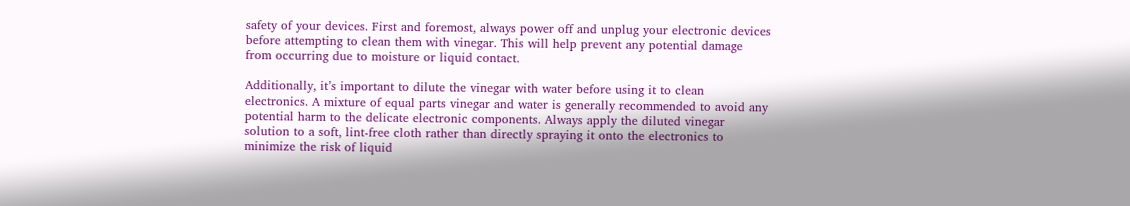safety of your devices. First and foremost, always power off and unplug your electronic devices before attempting to clean them with vinegar. This will help prevent any potential damage from occurring due to moisture or liquid contact.

Additionally, it’s important to dilute the vinegar with water before using it to clean electronics. A mixture of equal parts vinegar and water is generally recommended to avoid any potential harm to the delicate electronic components. Always apply the diluted vinegar solution to a soft, lint-free cloth rather than directly spraying it onto the electronics to minimize the risk of liquid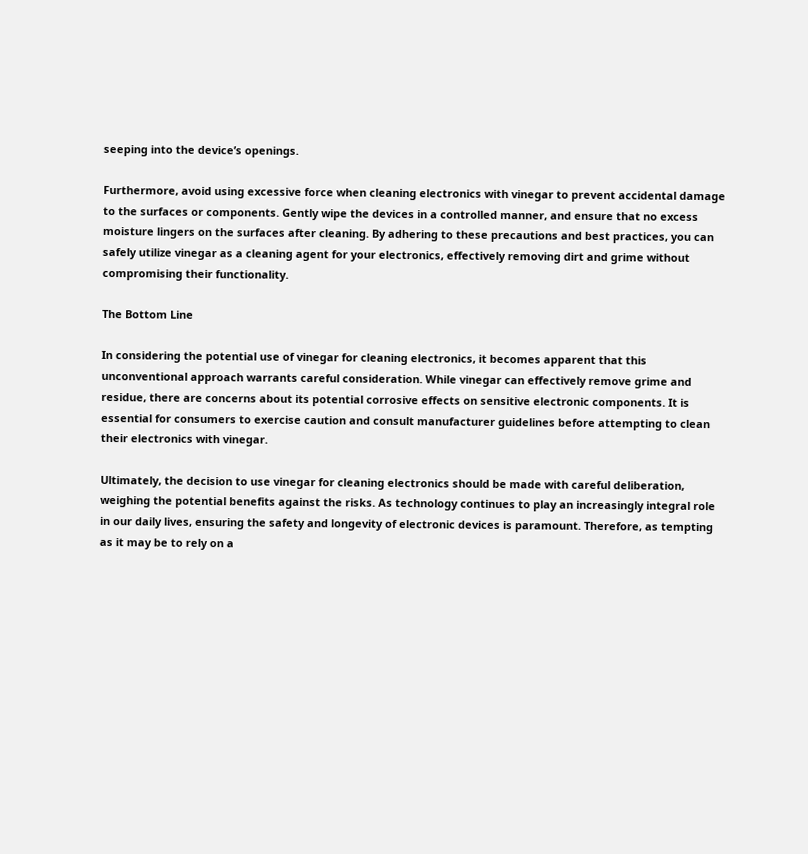seeping into the device’s openings.

Furthermore, avoid using excessive force when cleaning electronics with vinegar to prevent accidental damage to the surfaces or components. Gently wipe the devices in a controlled manner, and ensure that no excess moisture lingers on the surfaces after cleaning. By adhering to these precautions and best practices, you can safely utilize vinegar as a cleaning agent for your electronics, effectively removing dirt and grime without compromising their functionality.

The Bottom Line

In considering the potential use of vinegar for cleaning electronics, it becomes apparent that this unconventional approach warrants careful consideration. While vinegar can effectively remove grime and residue, there are concerns about its potential corrosive effects on sensitive electronic components. It is essential for consumers to exercise caution and consult manufacturer guidelines before attempting to clean their electronics with vinegar.

Ultimately, the decision to use vinegar for cleaning electronics should be made with careful deliberation, weighing the potential benefits against the risks. As technology continues to play an increasingly integral role in our daily lives, ensuring the safety and longevity of electronic devices is paramount. Therefore, as tempting as it may be to rely on a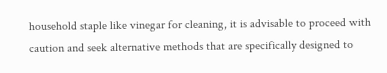household staple like vinegar for cleaning, it is advisable to proceed with caution and seek alternative methods that are specifically designed to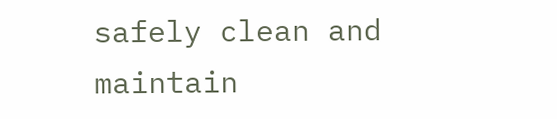safely clean and maintain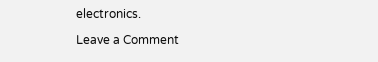electronics.

Leave a Comment